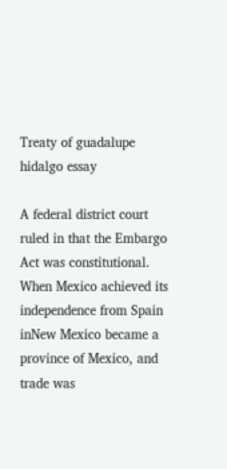Treaty of guadalupe hidalgo essay

A federal district court ruled in that the Embargo Act was constitutional. When Mexico achieved its independence from Spain inNew Mexico became a province of Mexico, and trade was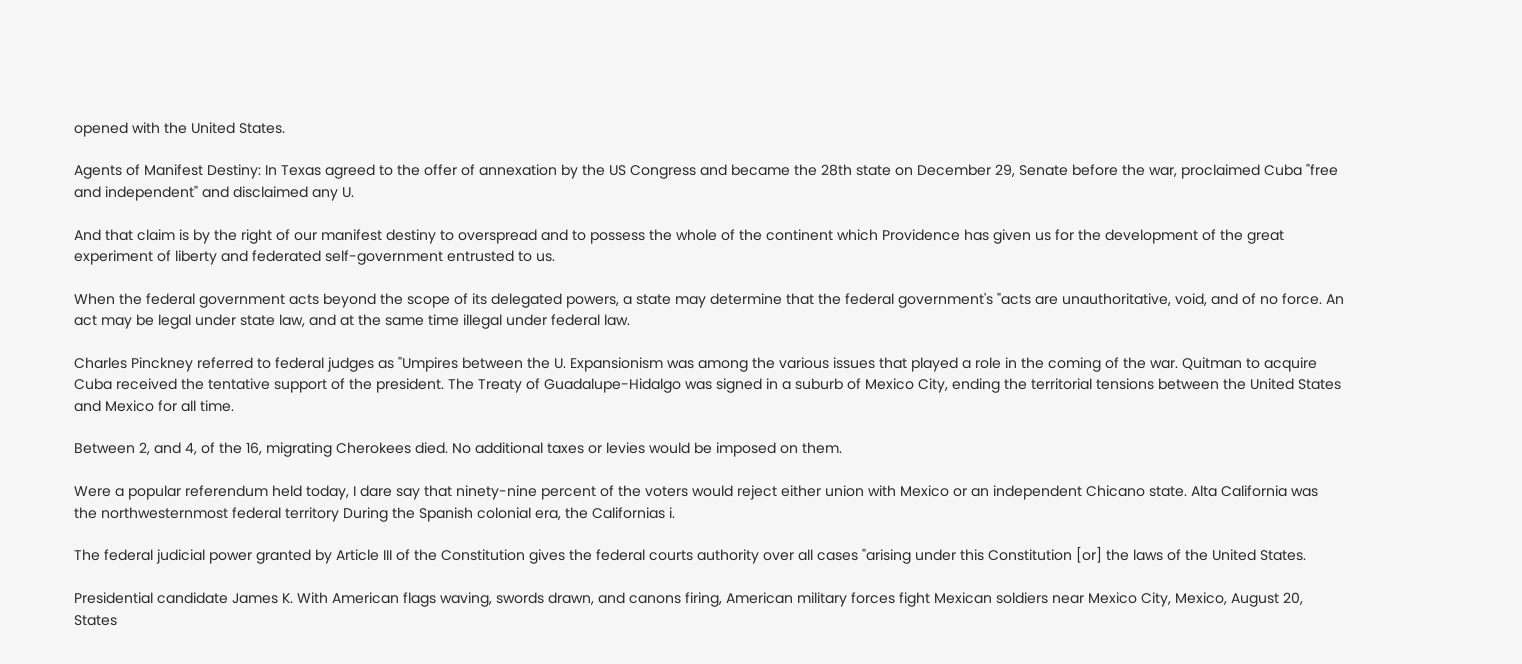opened with the United States.

Agents of Manifest Destiny: In Texas agreed to the offer of annexation by the US Congress and became the 28th state on December 29, Senate before the war, proclaimed Cuba "free and independent" and disclaimed any U.

And that claim is by the right of our manifest destiny to overspread and to possess the whole of the continent which Providence has given us for the development of the great experiment of liberty and federated self-government entrusted to us.

When the federal government acts beyond the scope of its delegated powers, a state may determine that the federal government's "acts are unauthoritative, void, and of no force. An act may be legal under state law, and at the same time illegal under federal law.

Charles Pinckney referred to federal judges as "Umpires between the U. Expansionism was among the various issues that played a role in the coming of the war. Quitman to acquire Cuba received the tentative support of the president. The Treaty of Guadalupe-Hidalgo was signed in a suburb of Mexico City, ending the territorial tensions between the United States and Mexico for all time.

Between 2, and 4, of the 16, migrating Cherokees died. No additional taxes or levies would be imposed on them.

Were a popular referendum held today, I dare say that ninety-nine percent of the voters would reject either union with Mexico or an independent Chicano state. Alta California was the northwesternmost federal territory During the Spanish colonial era, the Californias i.

The federal judicial power granted by Article III of the Constitution gives the federal courts authority over all cases "arising under this Constitution [or] the laws of the United States.

Presidential candidate James K. With American flags waving, swords drawn, and canons firing, American military forces fight Mexican soldiers near Mexico City, Mexico, August 20, States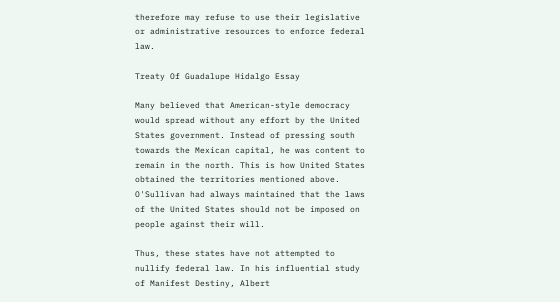therefore may refuse to use their legislative or administrative resources to enforce federal law.

Treaty Of Guadalupe Hidalgo Essay

Many believed that American-style democracy would spread without any effort by the United States government. Instead of pressing south towards the Mexican capital, he was content to remain in the north. This is how United States obtained the territories mentioned above. O'Sullivan had always maintained that the laws of the United States should not be imposed on people against their will.

Thus, these states have not attempted to nullify federal law. In his influential study of Manifest Destiny, Albert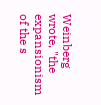Weinberg wrote, "the expansionism of the s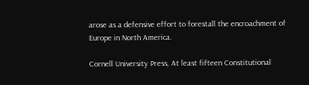arose as a defensive effort to forestall the encroachment of Europe in North America.

Cornell University Press, At least fifteen Constitutional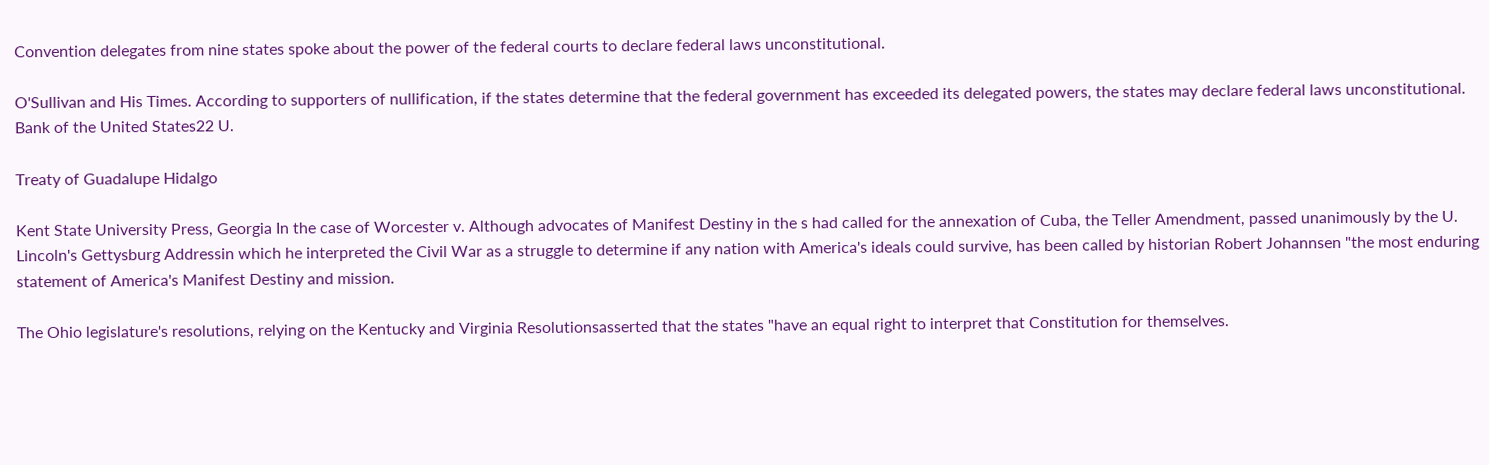Convention delegates from nine states spoke about the power of the federal courts to declare federal laws unconstitutional.

O'Sullivan and His Times. According to supporters of nullification, if the states determine that the federal government has exceeded its delegated powers, the states may declare federal laws unconstitutional. Bank of the United States22 U.

Treaty of Guadalupe Hidalgo

Kent State University Press, Georgia In the case of Worcester v. Although advocates of Manifest Destiny in the s had called for the annexation of Cuba, the Teller Amendment, passed unanimously by the U. Lincoln's Gettysburg Addressin which he interpreted the Civil War as a struggle to determine if any nation with America's ideals could survive, has been called by historian Robert Johannsen "the most enduring statement of America's Manifest Destiny and mission.

The Ohio legislature's resolutions, relying on the Kentucky and Virginia Resolutionsasserted that the states "have an equal right to interpret that Constitution for themselves.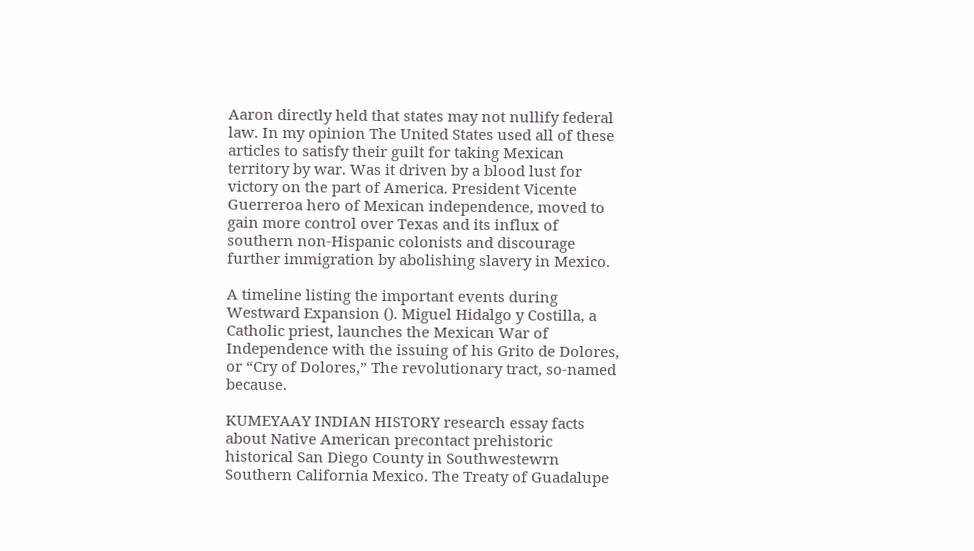Aaron directly held that states may not nullify federal law. In my opinion The United States used all of these articles to satisfy their guilt for taking Mexican territory by war. Was it driven by a blood lust for victory on the part of America. President Vicente Guerreroa hero of Mexican independence, moved to gain more control over Texas and its influx of southern non-Hispanic colonists and discourage further immigration by abolishing slavery in Mexico.

A timeline listing the important events during Westward Expansion (). Miguel Hidalgo y Costilla, a Catholic priest, launches the Mexican War of Independence with the issuing of his Grito de Dolores, or “Cry of Dolores,” The revolutionary tract, so-named because.

KUMEYAAY INDIAN HISTORY research essay facts about Native American precontact prehistoric historical San Diego County in Southwestewrn Southern California Mexico. The Treaty of Guadalupe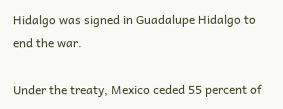Hidalgo was signed in Guadalupe Hidalgo to end the war.

Under the treaty, Mexico ceded 55 percent of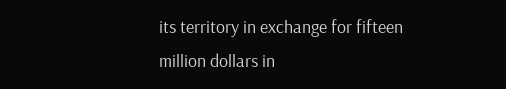its territory in exchange for fifteen million dollars in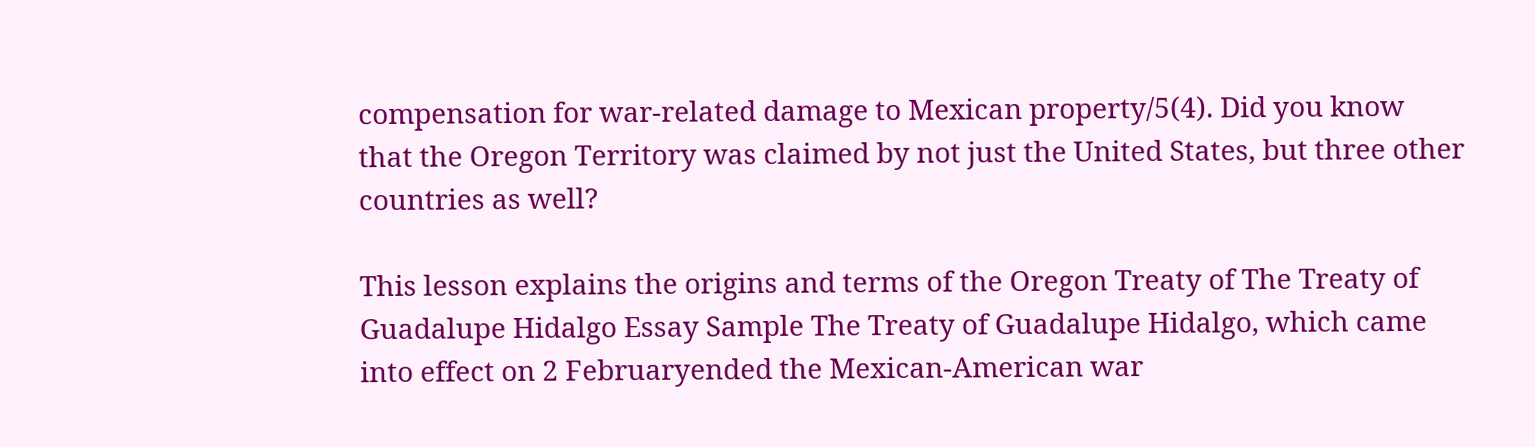compensation for war-related damage to Mexican property/5(4). Did you know that the Oregon Territory was claimed by not just the United States, but three other countries as well?

This lesson explains the origins and terms of the Oregon Treaty of The Treaty of Guadalupe Hidalgo Essay Sample The Treaty of Guadalupe Hidalgo, which came into effect on 2 Februaryended the Mexican-American war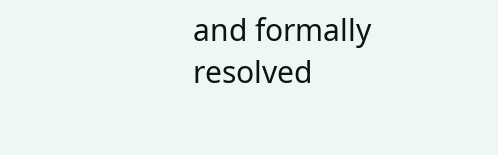and formally resolved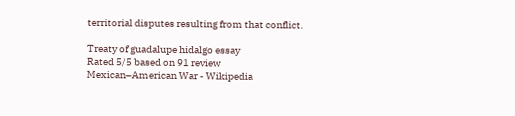territorial disputes resulting from that conflict.

Treaty of guadalupe hidalgo essay
Rated 5/5 based on 91 review
Mexican–American War - Wikipedia